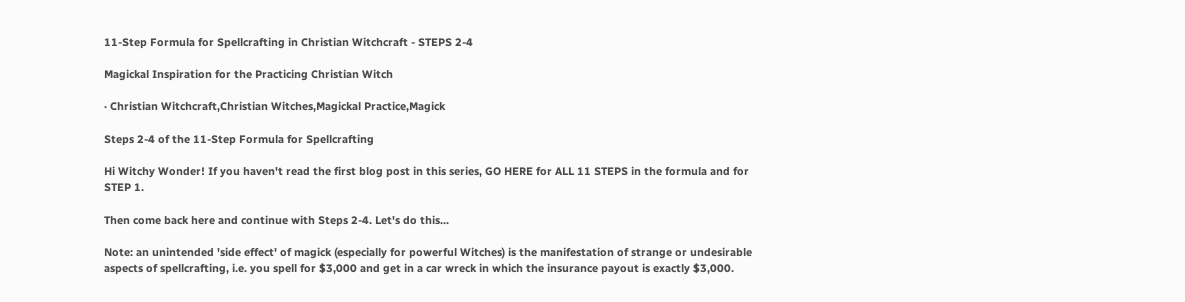11-Step Formula for Spellcrafting in Christian Witchcraft - STEPS 2-4

Magickal Inspiration for the Practicing Christian Witch

· Christian Witchcraft,Christian Witches,Magickal Practice,Magick

Steps 2-4 of the 11-Step Formula for Spellcrafting

Hi Witchy Wonder! If you haven't read the first blog post in this series, GO HERE for ALL 11 STEPS in the formula and for STEP 1.

Then come back here and continue with Steps 2-4. Let's do this...

Note: an unintended 'side effect' of magick (especially for powerful Witches) is the manifestation of strange or undesirable aspects of spellcrafting, i.e. you spell for $3,000 and get in a car wreck in which the insurance payout is exactly $3,000.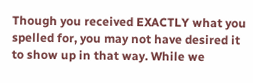Though you received EXACTLY what you spelled for, you may not have desired it to show up in that way. While we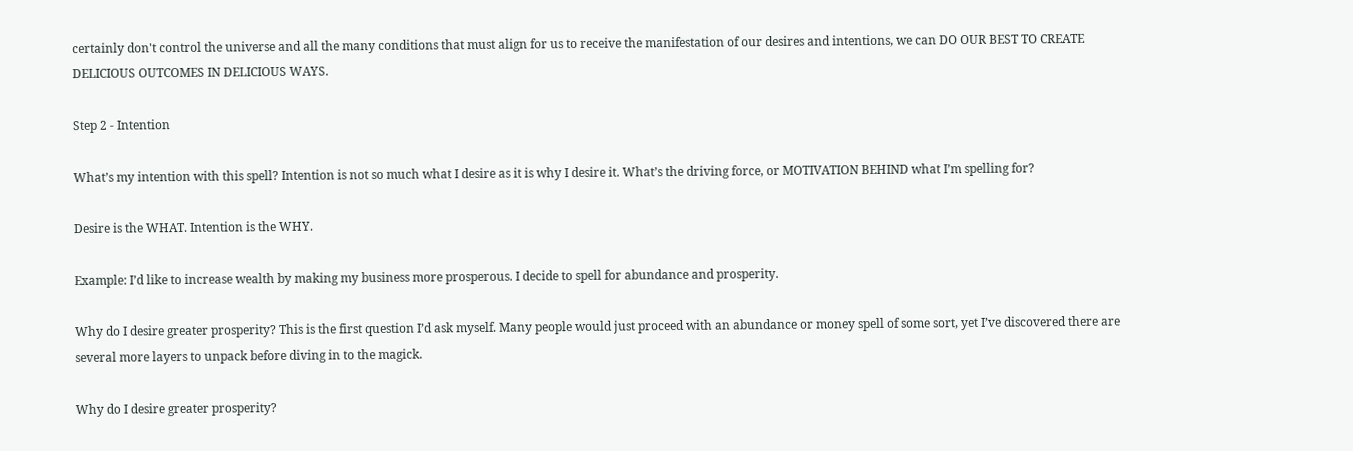certainly don't control the universe and all the many conditions that must align for us to receive the manifestation of our desires and intentions, we can DO OUR BEST TO CREATE DELICIOUS OUTCOMES IN DELICIOUS WAYS.

Step 2 - Intention

What’s my intention with this spell? Intention is not so much what I desire as it is why I desire it. What’s the driving force, or MOTIVATION BEHIND what I’m spelling for?

Desire is the WHAT. Intention is the WHY.

Example: I’d like to increase wealth by making my business more prosperous. I decide to spell for abundance and prosperity.

Why do I desire greater prosperity? This is the first question I’d ask myself. Many people would just proceed with an abundance or money spell of some sort, yet I’ve discovered there are several more layers to unpack before diving in to the magick.

Why do I desire greater prosperity?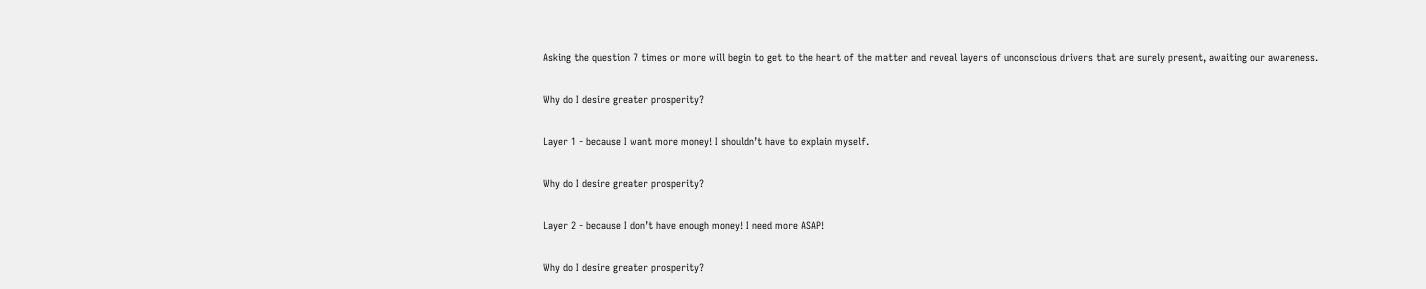Asking the question 7 times or more will begin to get to the heart of the matter and reveal layers of unconscious drivers that are surely present, awaiting our awareness.

Why do I desire greater prosperity?

Layer 1 - because I want more money! I shouldn’t have to explain myself.

Why do I desire greater prosperity?

Layer 2 - because I don’t have enough money! I need more ASAP!

Why do I desire greater prosperity?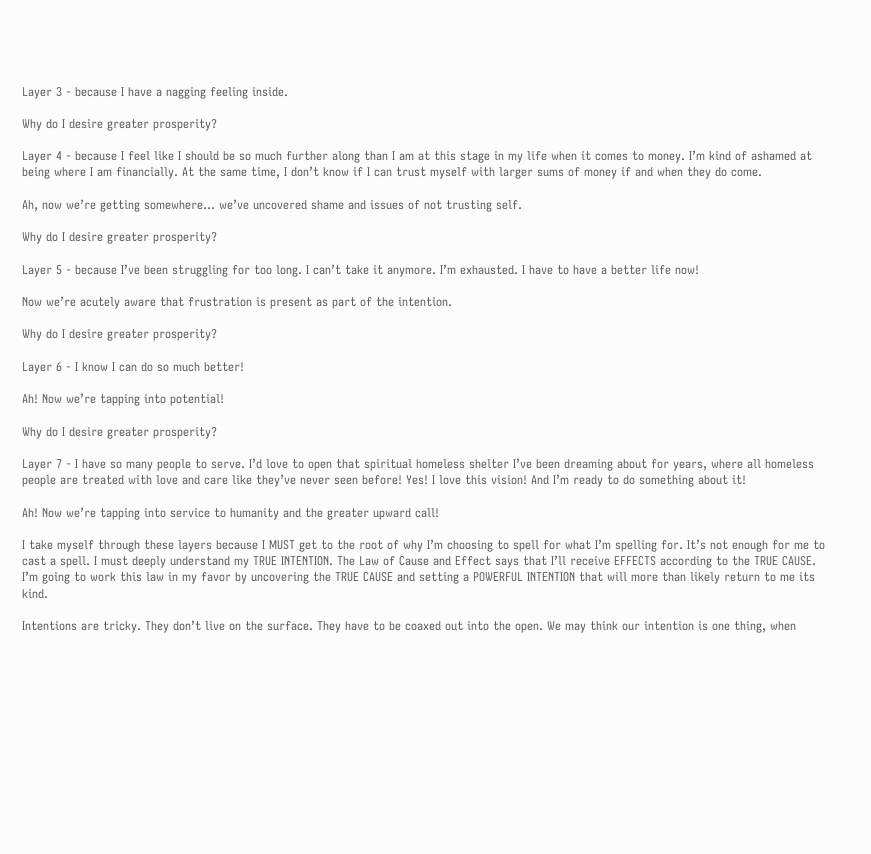Layer 3 - because I have a nagging feeling inside.

Why do I desire greater prosperity?

Layer 4 - because I feel like I should be so much further along than I am at this stage in my life when it comes to money. I’m kind of ashamed at being where I am financially. At the same time, I don’t know if I can trust myself with larger sums of money if and when they do come.

Ah, now we’re getting somewhere… we’ve uncovered shame and issues of not trusting self.

Why do I desire greater prosperity?

Layer 5 - because I’ve been struggling for too long. I can’t take it anymore. I’m exhausted. I have to have a better life now!

Now we’re acutely aware that frustration is present as part of the intention.

Why do I desire greater prosperity?

Layer 6 - I know I can do so much better!

Ah! Now we’re tapping into potential!

Why do I desire greater prosperity?

Layer 7 - I have so many people to serve. I’d love to open that spiritual homeless shelter I’ve been dreaming about for years, where all homeless people are treated with love and care like they’ve never seen before! Yes! I love this vision! And I’m ready to do something about it!

Ah! Now we’re tapping into service to humanity and the greater upward call!

I take myself through these layers because I MUST get to the root of why I’m choosing to spell for what I’m spelling for. It’s not enough for me to cast a spell. I must deeply understand my TRUE INTENTION. The Law of Cause and Effect says that I’ll receive EFFECTS according to the TRUE CAUSE. I’m going to work this law in my favor by uncovering the TRUE CAUSE and setting a POWERFUL INTENTION that will more than likely return to me its kind.

Intentions are tricky. They don’t live on the surface. They have to be coaxed out into the open. We may think our intention is one thing, when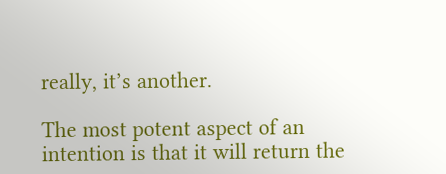really, it’s another.

The most potent aspect of an intention is that it will return the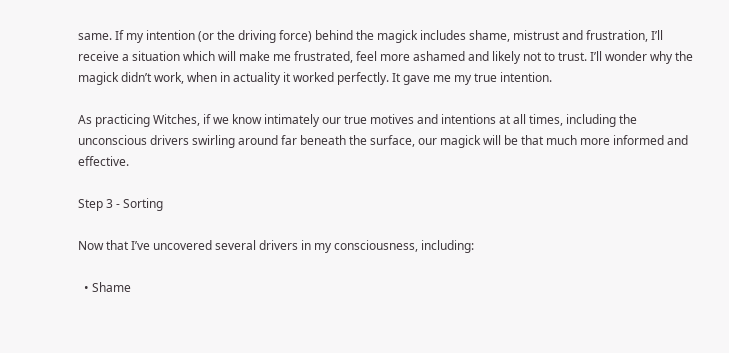same. If my intention (or the driving force) behind the magick includes shame, mistrust and frustration, I’ll receive a situation which will make me frustrated, feel more ashamed and likely not to trust. I’ll wonder why the magick didn’t work, when in actuality it worked perfectly. It gave me my true intention.

As practicing Witches, if we know intimately our true motives and intentions at all times, including the unconscious drivers swirling around far beneath the surface, our magick will be that much more informed and effective.

Step 3 - Sorting

Now that I’ve uncovered several drivers in my consciousness, including:

  • Shame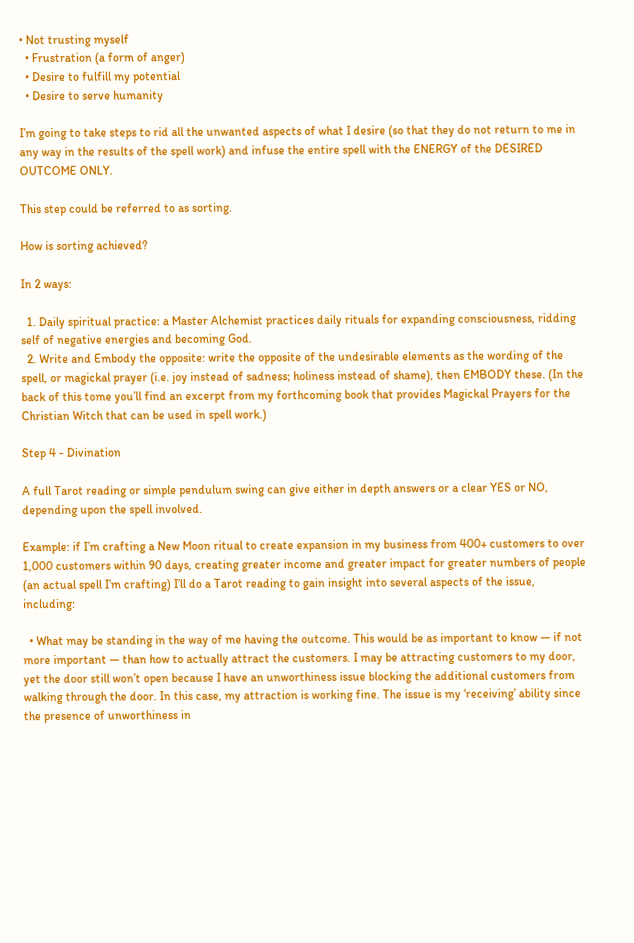• Not trusting myself
  • Frustration (a form of anger)
  • Desire to fulfill my potential
  • Desire to serve humanity

I’m going to take steps to rid all the unwanted aspects of what I desire (so that they do not return to me in any way in the results of the spell work) and infuse the entire spell with the ENERGY of the DESIRED OUTCOME ONLY.

This step could be referred to as sorting.

How is sorting achieved?

In 2 ways:

  1. Daily spiritual practice: a Master Alchemist practices daily rituals for expanding consciousness, ridding self of negative energies and becoming God.
  2. Write and Embody the opposite: write the opposite of the undesirable elements as the wording of the spell, or magickal prayer (i.e. joy instead of sadness; holiness instead of shame), then EMBODY these. (In the back of this tome you’ll find an excerpt from my forthcoming book that provides Magickal Prayers for the Christian Witch that can be used in spell work.)

Step 4 - Divination

A full Tarot reading or simple pendulum swing can give either in depth answers or a clear YES or NO, depending upon the spell involved.

Example: if I’m crafting a New Moon ritual to create expansion in my business from 400+ customers to over 1,000 customers within 90 days, creating greater income and greater impact for greater numbers of people (an actual spell I’m crafting) I’ll do a Tarot reading to gain insight into several aspects of the issue, including:

  • What may be standing in the way of me having the outcome. This would be as important to know — if not more important — than how to actually attract the customers. I may be attracting customers to my door, yet the door still won’t open because I have an unworthiness issue blocking the additional customers from walking through the door. In this case, my attraction is working fine. The issue is my ‘receiving’ ability since the presence of unworthiness in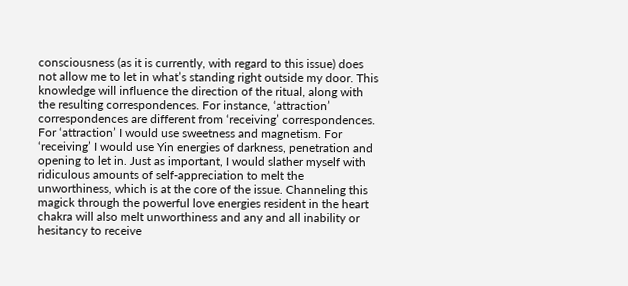consciousness (as it is currently, with regard to this issue) does not allow me to let in what’s standing right outside my door. This knowledge will influence the direction of the ritual, along with the resulting correspondences. For instance, ‘attraction’ correspondences are different from ‘receiving’ correspondences. For ‘attraction’ I would use sweetness and magnetism. For ‘receiving’ I would use Yin energies of darkness, penetration and opening to let in. Just as important, I would slather myself with ridiculous amounts of self-appreciation to melt the unworthiness, which is at the core of the issue. Channeling this magick through the powerful love energies resident in the heart chakra will also melt unworthiness and any and all inability or hesitancy to receive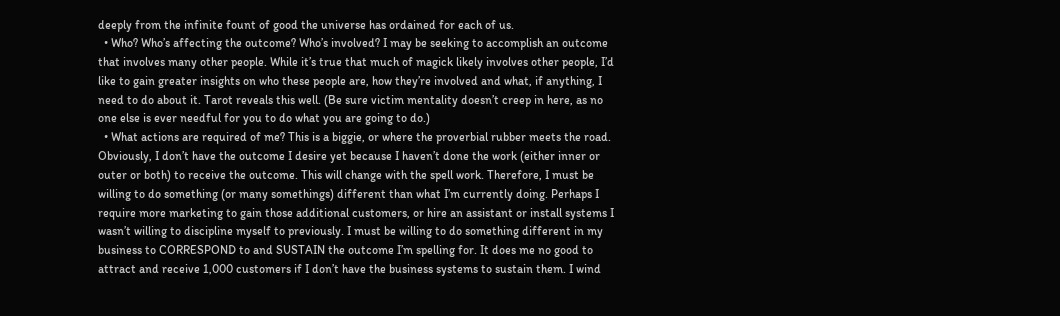deeply from the infinite fount of good the universe has ordained for each of us.
  • Who? Who’s affecting the outcome? Who’s involved? I may be seeking to accomplish an outcome that involves many other people. While it’s true that much of magick likely involves other people, I’d like to gain greater insights on who these people are, how they’re involved and what, if anything, I need to do about it. Tarot reveals this well. (Be sure victim mentality doesn’t creep in here, as no one else is ever needful for you to do what you are going to do.)
  • What actions are required of me? This is a biggie, or where the proverbial rubber meets the road. Obviously, I don’t have the outcome I desire yet because I haven’t done the work (either inner or outer or both) to receive the outcome. This will change with the spell work. Therefore, I must be willing to do something (or many somethings) different than what I’m currently doing. Perhaps I require more marketing to gain those additional customers, or hire an assistant or install systems I wasn’t willing to discipline myself to previously. I must be willing to do something different in my business to CORRESPOND to and SUSTAIN the outcome I’m spelling for. It does me no good to attract and receive 1,000 customers if I don’t have the business systems to sustain them. I wind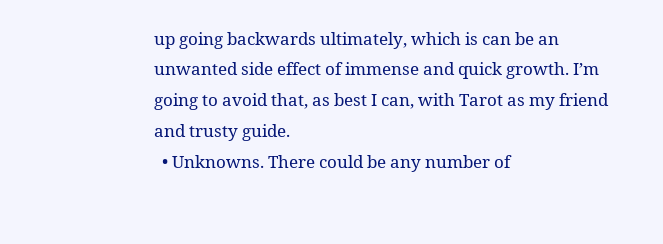up going backwards ultimately, which is can be an unwanted side effect of immense and quick growth. I’m going to avoid that, as best I can, with Tarot as my friend and trusty guide.
  • Unknowns. There could be any number of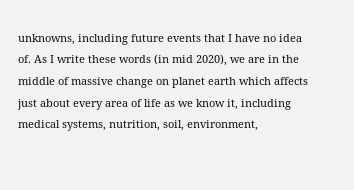unknowns, including future events that I have no idea of. As I write these words (in mid 2020), we are in the middle of massive change on planet earth which affects just about every area of life as we know it, including medical systems, nutrition, soil, environment,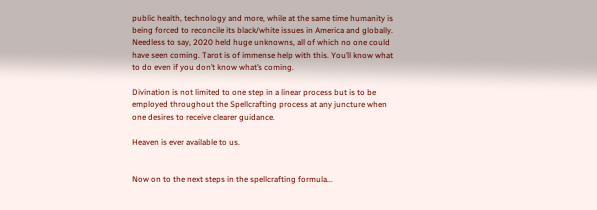public health, technology and more, while at the same time humanity is being forced to reconcile its black/white issues in America and globally. Needless to say, 2020 held huge unknowns, all of which no one could have seen coming. Tarot is of immense help with this. You’ll know what to do even if you don’t know what’s coming.

Divination is not limited to one step in a linear process but is to be employed throughout the Spellcrafting process at any juncture when one desires to receive clearer guidance.

Heaven is ever available to us.


Now on to the next steps in the spellcrafting formula...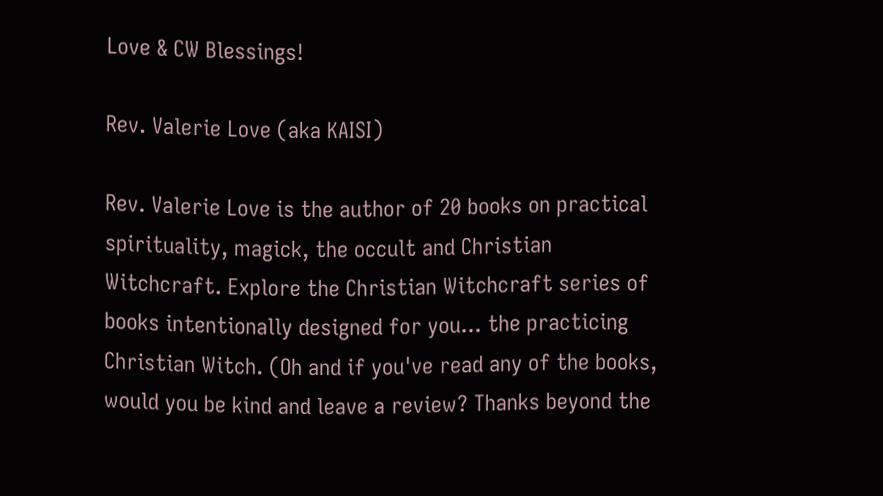Love & CW Blessings!

Rev. Valerie Love (aka KAISI)

Rev. Valerie Love is the author of 20 books on practical spirituality, magick, the occult and Christian Witchcraft. Explore the Christian Witchcraft series of books intentionally designed for you... the practicing Christian Witch. (Oh and if you've read any of the books, would you be kind and leave a review? Thanks beyond the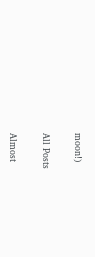moon!)

All Posts

Almost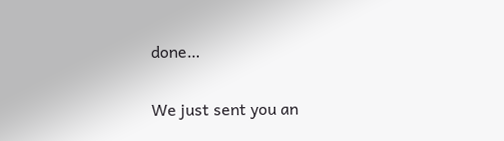done…

We just sent you an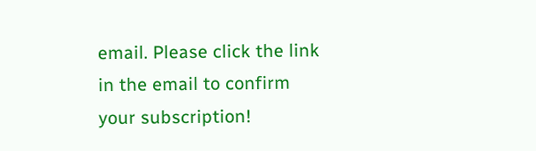email. Please click the link in the email to confirm your subscription!